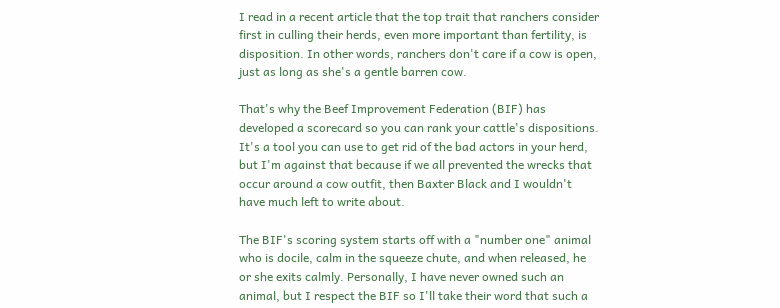I read in a recent article that the top trait that ranchers consider first in culling their herds, even more important than fertility, is disposition. In other words, ranchers don't care if a cow is open, just as long as she's a gentle barren cow.

That's why the Beef Improvement Federation (BIF) has developed a scorecard so you can rank your cattle's dispositions. It's a tool you can use to get rid of the bad actors in your herd, but I'm against that because if we all prevented the wrecks that occur around a cow outfit, then Baxter Black and I wouldn't have much left to write about.

The BIF's scoring system starts off with a "number one" animal who is docile, calm in the squeeze chute, and when released, he or she exits calmly. Personally, I have never owned such an animal, but I respect the BIF so I'll take their word that such a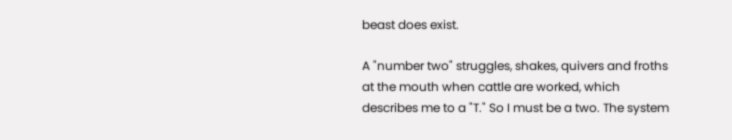beast does exist.

A "number two" struggles, shakes, quivers and froths at the mouth when cattle are worked, which describes me to a "T." So I must be a two. The system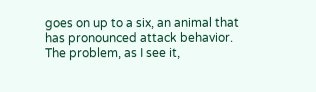goes on up to a six, an animal that has pronounced attack behavior. The problem, as I see it,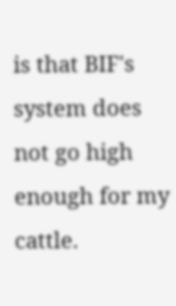is that BIF's system does not go high enough for my cattle.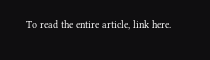To read the entire article, link here.